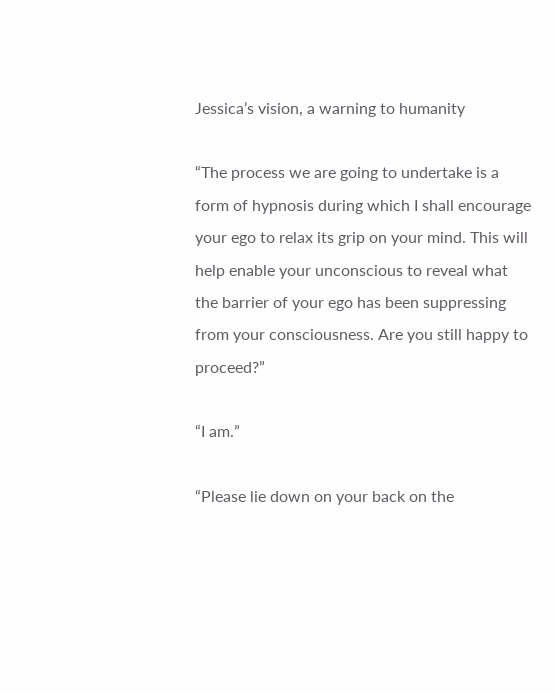Jessica’s vision, a warning to humanity

“The process we are going to undertake is a form of hypnosis during which I shall encourage your ego to relax its grip on your mind. This will help enable your unconscious to reveal what the barrier of your ego has been suppressing from your consciousness. Are you still happy to proceed?”

“I am.”

“Please lie down on your back on the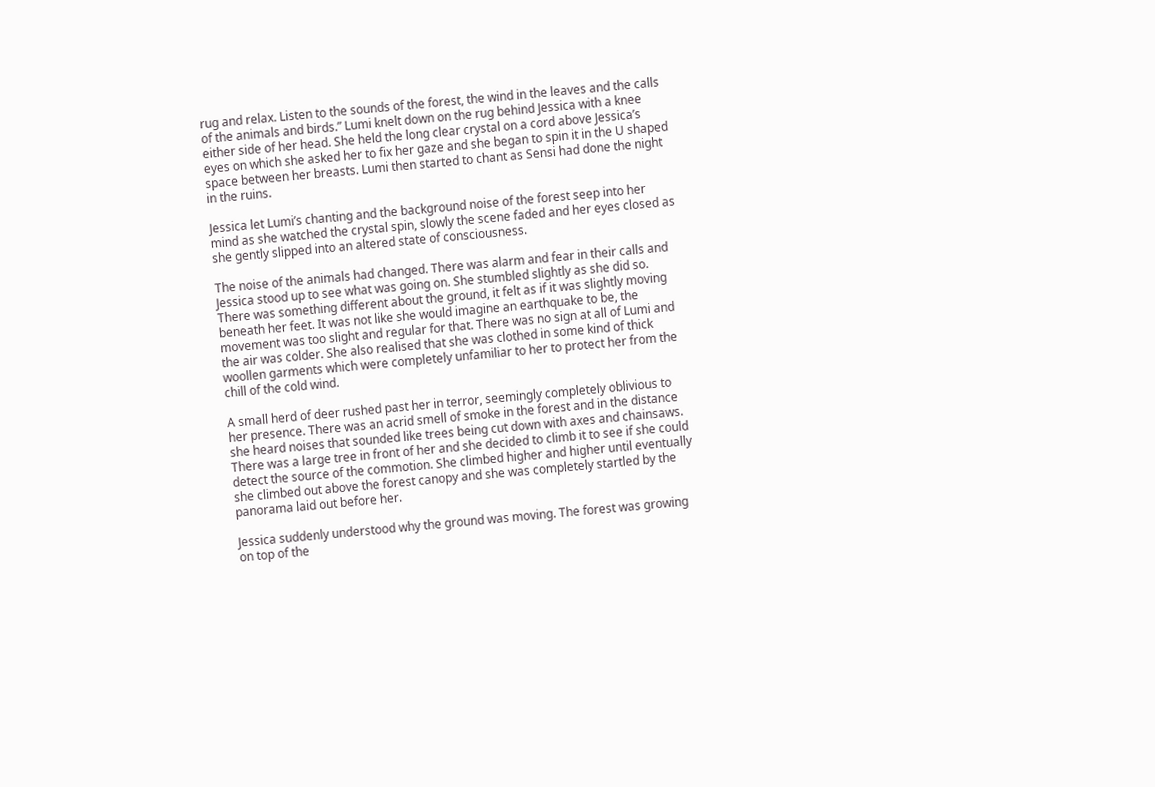rug and relax. Listen to the sounds of the forest, the wind in the leaves and the calls of the animals and birds.” Lumi knelt down on the rug behind Jessica with a knee either side of her head. She held the long clear crystal on a cord above Jessica’s eyes on which she asked her to fix her gaze and she began to spin it in the U shaped space between her breasts. Lumi then started to chant as Sensi had done the night in the ruins.

Jessica let Lumi’s chanting and the background noise of the forest seep into her mind as she watched the crystal spin, slowly the scene faded and her eyes closed as she gently slipped into an altered state of consciousness.

The noise of the animals had changed. There was alarm and fear in their calls and Jessica stood up to see what was going on. She stumbled slightly as she did so. There was something different about the ground, it felt as if it was slightly moving beneath her feet. It was not like she would imagine an earthquake to be, the movement was too slight and regular for that. There was no sign at all of Lumi and the air was colder. She also realised that she was clothed in some kind of thick woollen garments which were completely unfamiliar to her to protect her from the chill of the cold wind.

A small herd of deer rushed past her in terror, seemingly completely oblivious to her presence. There was an acrid smell of smoke in the forest and in the distance she heard noises that sounded like trees being cut down with axes and chainsaws. There was a large tree in front of her and she decided to climb it to see if she could detect the source of the commotion. She climbed higher and higher until eventually she climbed out above the forest canopy and she was completely startled by the panorama laid out before her.

Jessica suddenly understood why the ground was moving. The forest was growing on top of the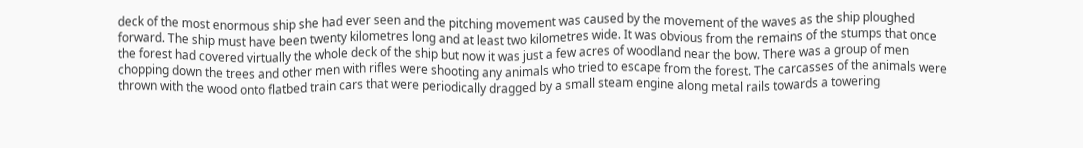deck of the most enormous ship she had ever seen and the pitching movement was caused by the movement of the waves as the ship ploughed forward. The ship must have been twenty kilometres long and at least two kilometres wide. It was obvious from the remains of the stumps that once the forest had covered virtually the whole deck of the ship but now it was just a few acres of woodland near the bow. There was a group of men chopping down the trees and other men with rifles were shooting any animals who tried to escape from the forest. The carcasses of the animals were thrown with the wood onto flatbed train cars that were periodically dragged by a small steam engine along metal rails towards a towering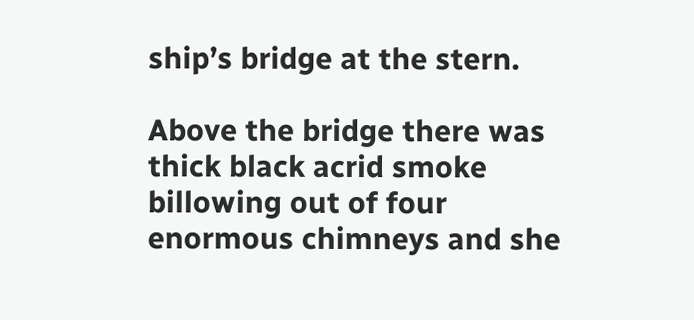ship’s bridge at the stern.

Above the bridge there was thick black acrid smoke billowing out of four enormous chimneys and she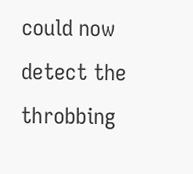could now detect the throbbing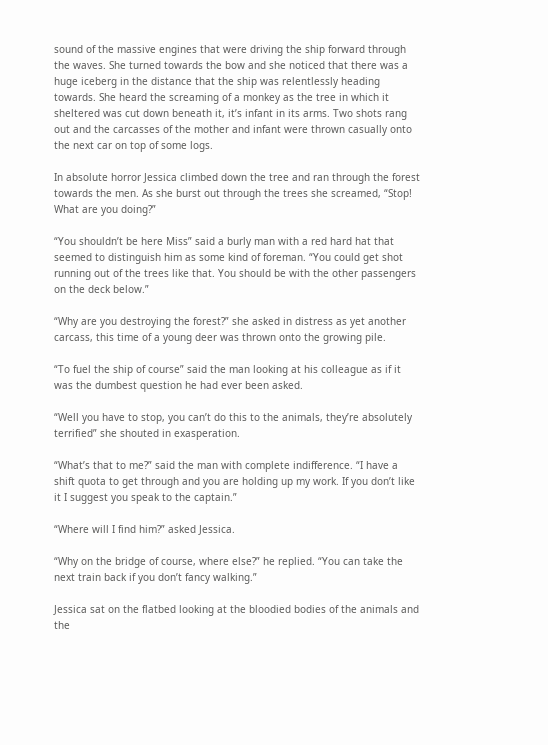sound of the massive engines that were driving the ship forward through the waves. She turned towards the bow and she noticed that there was a huge iceberg in the distance that the ship was relentlessly heading towards. She heard the screaming of a monkey as the tree in which it sheltered was cut down beneath it, it’s infant in its arms. Two shots rang out and the carcasses of the mother and infant were thrown casually onto the next car on top of some logs.

In absolute horror Jessica climbed down the tree and ran through the forest towards the men. As she burst out through the trees she screamed, “Stop! What are you doing?”

“You shouldn’t be here Miss” said a burly man with a red hard hat that seemed to distinguish him as some kind of foreman. “You could get shot running out of the trees like that. You should be with the other passengers on the deck below.”

“Why are you destroying the forest?” she asked in distress as yet another carcass, this time of a young deer was thrown onto the growing pile.

“To fuel the ship of course” said the man looking at his colleague as if it was the dumbest question he had ever been asked.

“Well you have to stop, you can’t do this to the animals, they’re absolutely terrified” she shouted in exasperation.

“What’s that to me?” said the man with complete indifference. “I have a shift quota to get through and you are holding up my work. If you don’t like it I suggest you speak to the captain.”

“Where will I find him?” asked Jessica.

“Why on the bridge of course, where else?” he replied. “You can take the next train back if you don’t fancy walking.”

Jessica sat on the flatbed looking at the bloodied bodies of the animals and the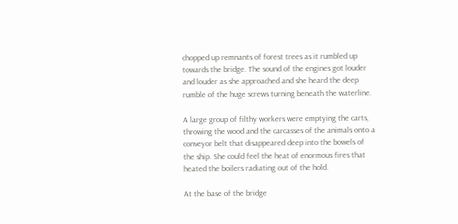chopped up remnants of forest trees as it rumbled up towards the bridge. The sound of the engines got louder and louder as she approached and she heard the deep rumble of the huge screws turning beneath the waterline.

A large group of filthy workers were emptying the carts, throwing the wood and the carcasses of the animals onto a conveyor belt that disappeared deep into the bowels of the ship. She could feel the heat of enormous fires that heated the boilers radiating out of the hold.

At the base of the bridge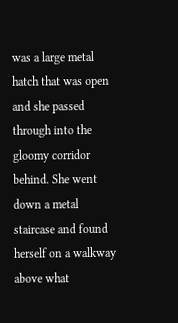was a large metal hatch that was open and she passed through into the gloomy corridor behind. She went down a metal staircase and found herself on a walkway above what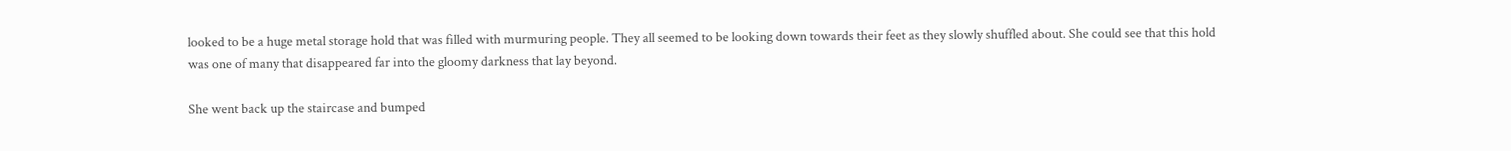looked to be a huge metal storage hold that was filled with murmuring people. They all seemed to be looking down towards their feet as they slowly shuffled about. She could see that this hold was one of many that disappeared far into the gloomy darkness that lay beyond.

She went back up the staircase and bumped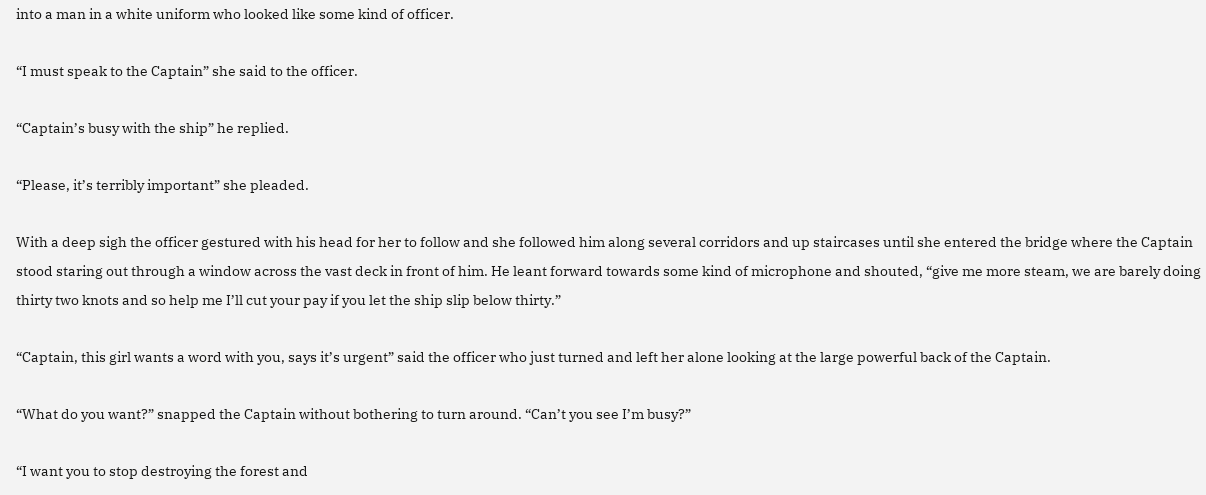into a man in a white uniform who looked like some kind of officer.

“I must speak to the Captain” she said to the officer.

“Captain’s busy with the ship” he replied.

“Please, it’s terribly important” she pleaded.

With a deep sigh the officer gestured with his head for her to follow and she followed him along several corridors and up staircases until she entered the bridge where the Captain stood staring out through a window across the vast deck in front of him. He leant forward towards some kind of microphone and shouted, “give me more steam, we are barely doing thirty two knots and so help me I’ll cut your pay if you let the ship slip below thirty.”

“Captain, this girl wants a word with you, says it’s urgent” said the officer who just turned and left her alone looking at the large powerful back of the Captain.

“What do you want?” snapped the Captain without bothering to turn around. “Can’t you see I’m busy?”

“I want you to stop destroying the forest and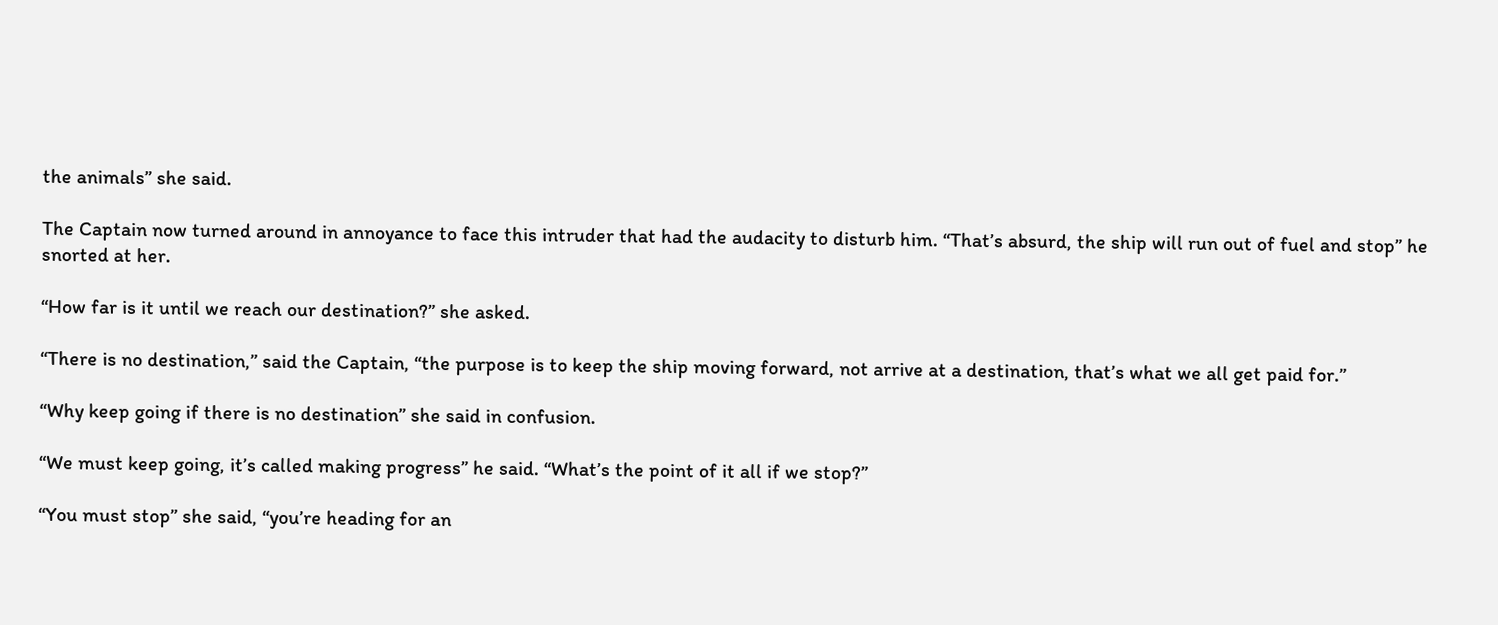the animals” she said.

The Captain now turned around in annoyance to face this intruder that had the audacity to disturb him. “That’s absurd, the ship will run out of fuel and stop” he snorted at her.

“How far is it until we reach our destination?” she asked.

“There is no destination,” said the Captain, “the purpose is to keep the ship moving forward, not arrive at a destination, that’s what we all get paid for.”

“Why keep going if there is no destination” she said in confusion.

“We must keep going, it’s called making progress” he said. “What’s the point of it all if we stop?”

“You must stop” she said, “you’re heading for an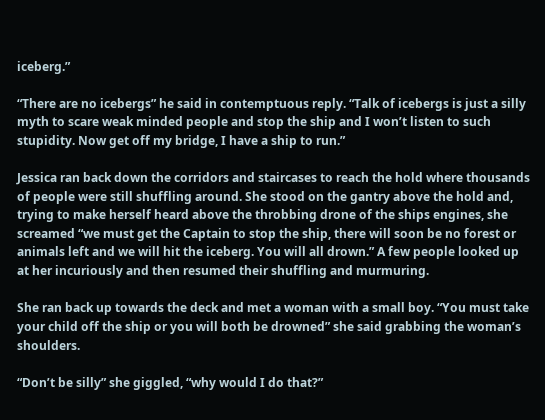iceberg.”

“There are no icebergs” he said in contemptuous reply. “Talk of icebergs is just a silly myth to scare weak minded people and stop the ship and I won’t listen to such stupidity. Now get off my bridge, I have a ship to run.”

Jessica ran back down the corridors and staircases to reach the hold where thousands of people were still shuffling around. She stood on the gantry above the hold and, trying to make herself heard above the throbbing drone of the ships engines, she screamed “we must get the Captain to stop the ship, there will soon be no forest or animals left and we will hit the iceberg. You will all drown.” A few people looked up at her incuriously and then resumed their shuffling and murmuring.

She ran back up towards the deck and met a woman with a small boy. “You must take your child off the ship or you will both be drowned” she said grabbing the woman’s shoulders.

“Don’t be silly” she giggled, “why would I do that?”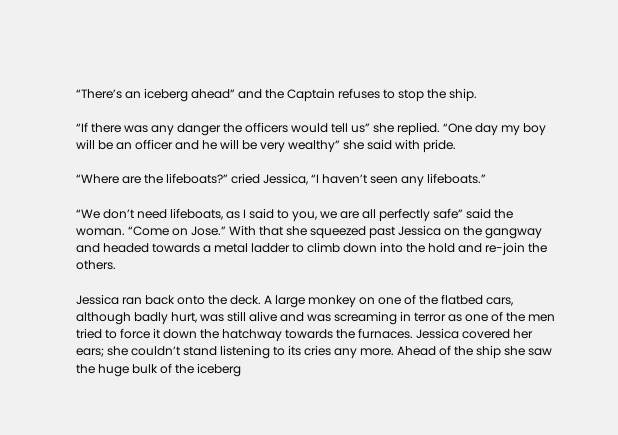“There’s an iceberg ahead” and the Captain refuses to stop the ship.

“If there was any danger the officers would tell us” she replied. “One day my boy will be an officer and he will be very wealthy” she said with pride.

“Where are the lifeboats?” cried Jessica, “I haven’t seen any lifeboats.”

“We don’t need lifeboats, as I said to you, we are all perfectly safe” said the woman. “Come on Jose.” With that she squeezed past Jessica on the gangway and headed towards a metal ladder to climb down into the hold and re-join the others.

Jessica ran back onto the deck. A large monkey on one of the flatbed cars, although badly hurt, was still alive and was screaming in terror as one of the men tried to force it down the hatchway towards the furnaces. Jessica covered her ears; she couldn’t stand listening to its cries any more. Ahead of the ship she saw the huge bulk of the iceberg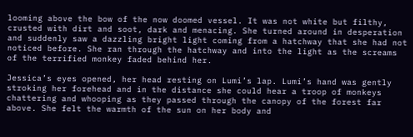looming above the bow of the now doomed vessel. It was not white but filthy, crusted with dirt and soot, dark and menacing. She turned around in desperation and suddenly saw a dazzling bright light coming from a hatchway that she had not noticed before. She ran through the hatchway and into the light as the screams of the terrified monkey faded behind her.

Jessica’s eyes opened, her head resting on Lumi’s lap. Lumi’s hand was gently stroking her forehead and in the distance she could hear a troop of monkeys chattering and whooping as they passed through the canopy of the forest far above. She felt the warmth of the sun on her body and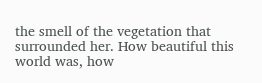the smell of the vegetation that surrounded her. How beautiful this world was, how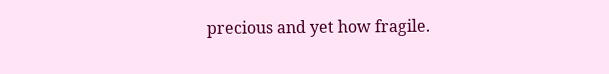precious and yet how fragile.